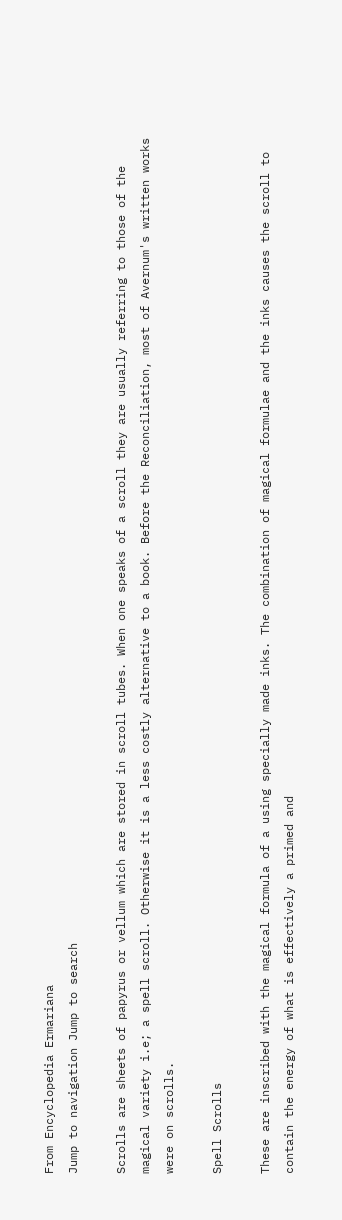From Encyclopedia Ermariana
Jump to navigation Jump to search

Scrolls are sheets of papyrus or vellum which are stored in scroll tubes. When one speaks of a scroll they are usually referring to those of the magical variety i.e; a spell scroll. Otherwise it is a less costly alternative to a book. Before the Reconciliation, most of Avernum's written works were on scrolls.

Spell Scrolls

These are inscribed with the magical formula of a using specially made inks. The combination of magical formulae and the inks causes the scroll to contain the energy of what is effectively a primed and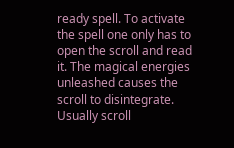ready spell. To activate the spell one only has to open the scroll and read it. The magical energies unleashed causes the scroll to disintegrate. Usually scroll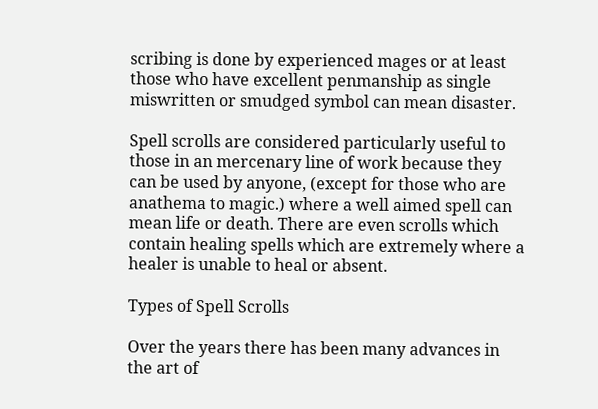scribing is done by experienced mages or at least those who have excellent penmanship as single miswritten or smudged symbol can mean disaster.

Spell scrolls are considered particularly useful to those in an mercenary line of work because they can be used by anyone, (except for those who are anathema to magic.) where a well aimed spell can mean life or death. There are even scrolls which contain healing spells which are extremely where a healer is unable to heal or absent.

Types of Spell Scrolls

Over the years there has been many advances in the art of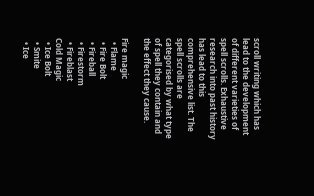scroll writing which has lead to the development of different varieties of spell scrolls. Exhaustive research into past history has lead to this comprehensive list. The spell scrolls are categorised by what type of spell they contain and the effect they cause.

Fire magic
  • Flame
  • Fire Bolt
  • Fireball
  • Firestorm
  • Fireblast
Cold Magic
  • Ice Bolt
  • Smite
  • Ice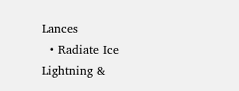Lances
  • Radiate Ice
Lightning &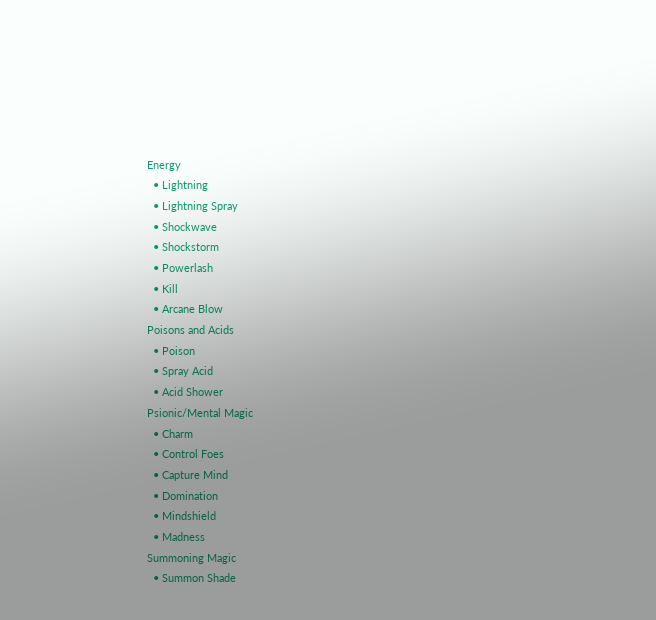Energy
  • Lightning
  • Lightning Spray
  • Shockwave
  • Shockstorm
  • Powerlash
  • Kill
  • Arcane Blow
Poisons and Acids
  • Poison
  • Spray Acid
  • Acid Shower
Psionic/Mental Magic
  • Charm
  • Control Foes
  • Capture Mind
  • Domination
  • Mindshield
  • Madness
Summoning Magic
  • Summon Shade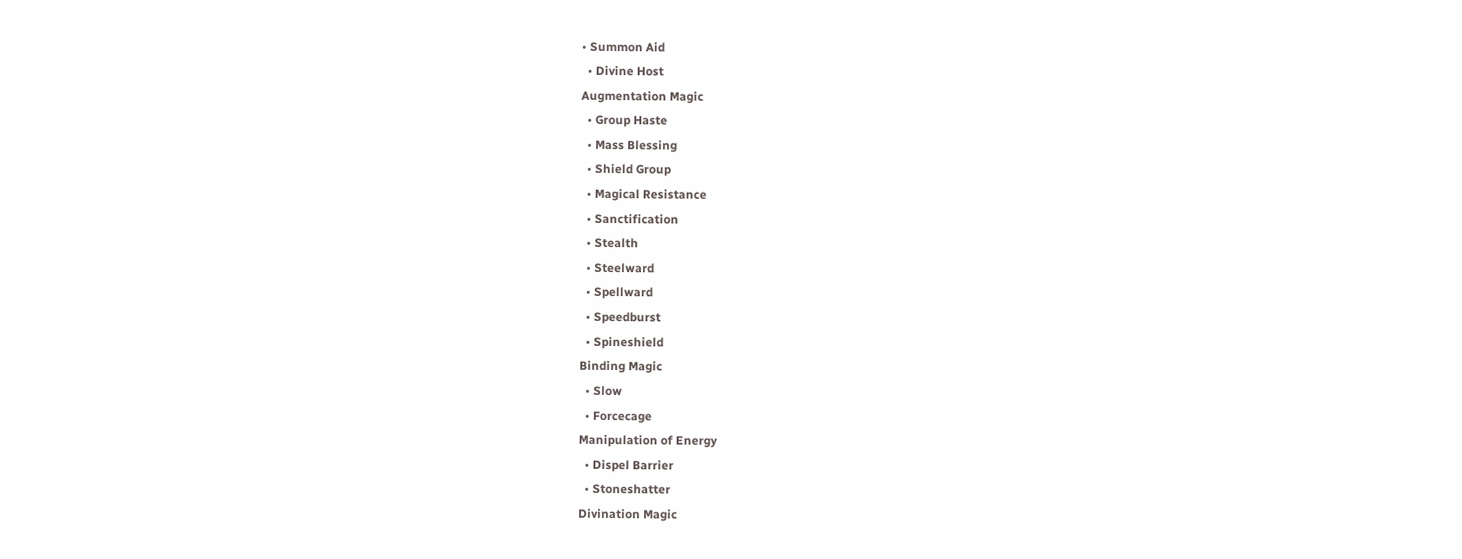• Summon Aid
  • Divine Host
Augmentation Magic
  • Group Haste
  • Mass Blessing
  • Shield Group
  • Magical Resistance
  • Sanctification
  • Stealth
  • Steelward
  • Spellward
  • Speedburst
  • Spineshield
Binding Magic
  • Slow
  • Forcecage
Manipulation of Energy
  • Dispel Barrier
  • Stoneshatter
Divination Magic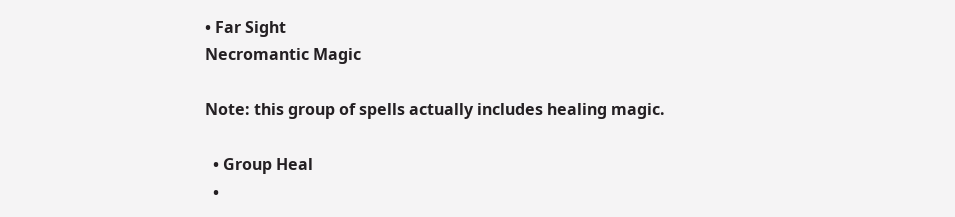• Far Sight
Necromantic Magic

Note: this group of spells actually includes healing magic.

  • Group Heal
  •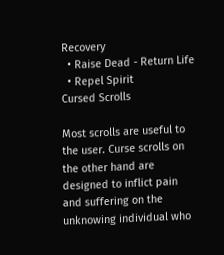Recovery
  • Raise Dead - Return Life
  • Repel Spirit
Cursed Scrolls

Most scrolls are useful to the user. Curse scrolls on the other hand are designed to inflict pain and suffering on the unknowing individual who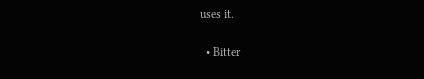uses it.

  • Bitter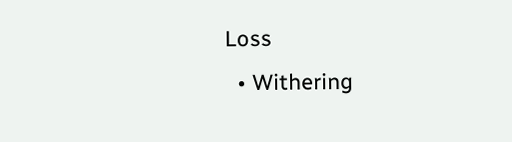Loss
  • Withering